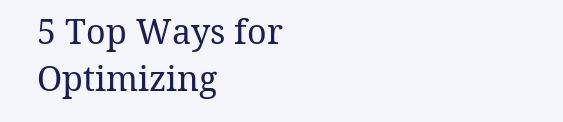5 Top Ways for Optimizing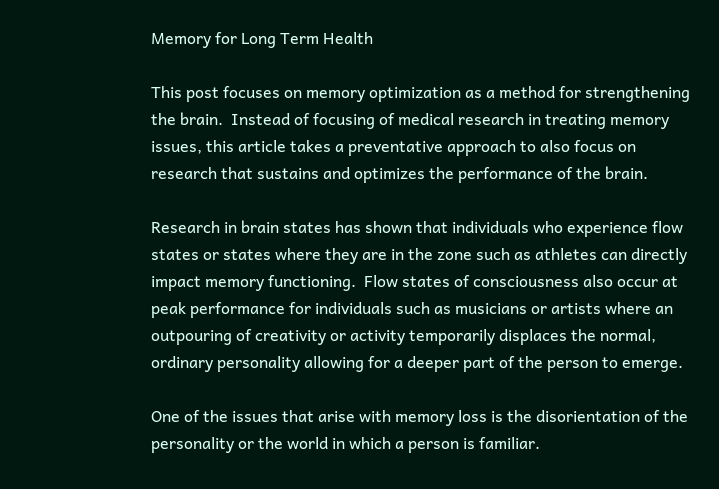Memory for Long Term Health

This post focuses on memory optimization as a method for strengthening the brain.  Instead of focusing of medical research in treating memory issues, this article takes a preventative approach to also focus on research that sustains and optimizes the performance of the brain.

Research in brain states has shown that individuals who experience flow states or states where they are in the zone such as athletes can directly impact memory functioning.  Flow states of consciousness also occur at peak performance for individuals such as musicians or artists where an outpouring of creativity or activity temporarily displaces the normal, ordinary personality allowing for a deeper part of the person to emerge.

One of the issues that arise with memory loss is the disorientation of the personality or the world in which a person is familiar.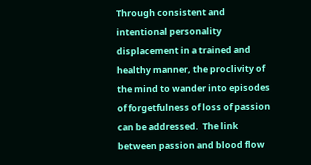Through consistent and intentional personality displacement in a trained and healthy manner, the proclivity of the mind to wander into episodes of forgetfulness of loss of passion can be addressed.  The link between passion and blood flow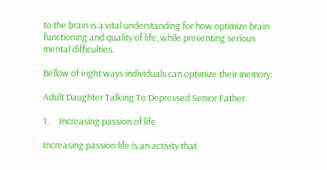to the brain is a vital understanding for how optimize brain functioning and quality of life, while preventing serious mental difficulties.

Bellow of eight ways individuals can optimize their memory:

Adult Daughter Talking To Depressed Senior Father

1.     Increasing passion of life

Increasing passion life is an activity that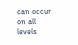can occur on all levels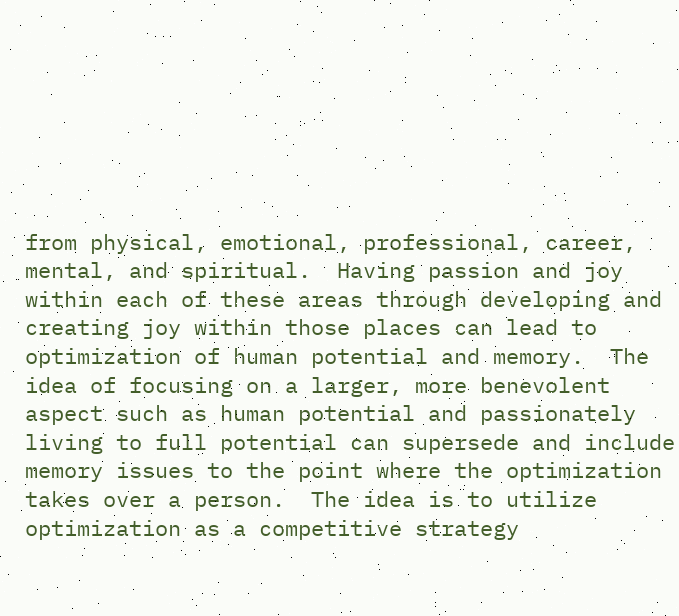from physical, emotional, professional, career, mental, and spiritual.  Having passion and joy within each of these areas through developing and creating joy within those places can lead to optimization of human potential and memory.  The idea of focusing on a larger, more benevolent aspect such as human potential and passionately living to full potential can supersede and include memory issues to the point where the optimization takes over a person.  The idea is to utilize optimization as a competitive strategy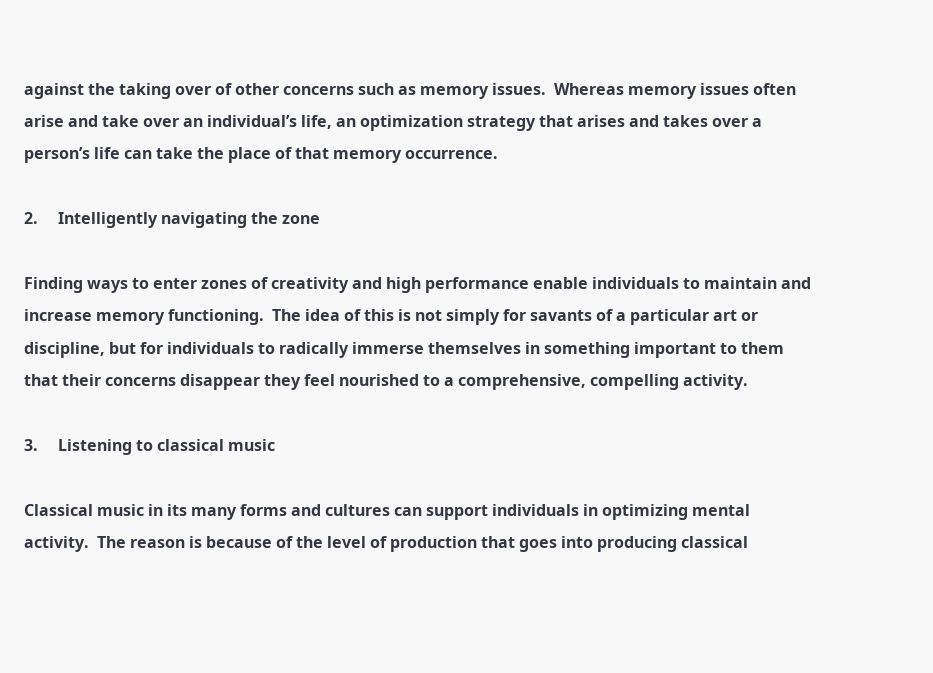against the taking over of other concerns such as memory issues.  Whereas memory issues often arise and take over an individual’s life, an optimization strategy that arises and takes over a person’s life can take the place of that memory occurrence.

2.     Intelligently navigating the zone

Finding ways to enter zones of creativity and high performance enable individuals to maintain and increase memory functioning.  The idea of this is not simply for savants of a particular art or discipline, but for individuals to radically immerse themselves in something important to them that their concerns disappear they feel nourished to a comprehensive, compelling activity.

3.     Listening to classical music

Classical music in its many forms and cultures can support individuals in optimizing mental activity.  The reason is because of the level of production that goes into producing classical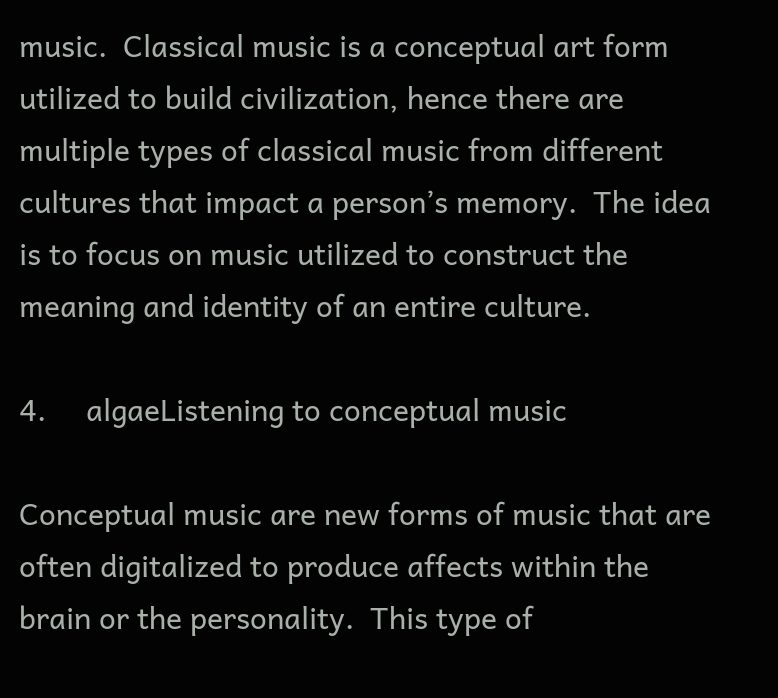music.  Classical music is a conceptual art form utilized to build civilization, hence there are multiple types of classical music from different cultures that impact a person’s memory.  The idea is to focus on music utilized to construct the meaning and identity of an entire culture.

4.     algaeListening to conceptual music

Conceptual music are new forms of music that are often digitalized to produce affects within the brain or the personality.  This type of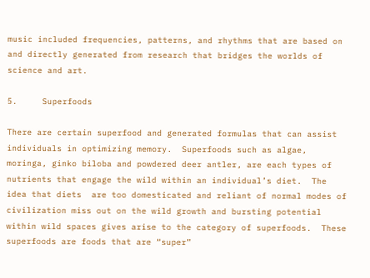music included frequencies, patterns, and rhythms that are based on and directly generated from research that bridges the worlds of science and art.

5.     Superfoods

There are certain superfood and generated formulas that can assist individuals in optimizing memory.  Superfoods such as algae, moringa, ginko biloba and powdered deer antler, are each types of nutrients that engage the wild within an individual’s diet.  The idea that diets  are too domesticated and reliant of normal modes of civilization miss out on the wild growth and bursting potential within wild spaces gives arise to the category of superfoods.  These superfoods are foods that are “super”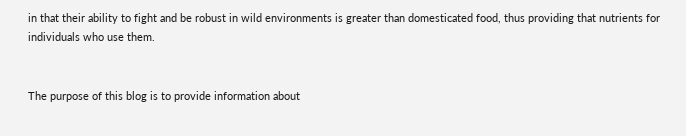in that their ability to fight and be robust in wild environments is greater than domesticated food, thus providing that nutrients for individuals who use them.


The purpose of this blog is to provide information about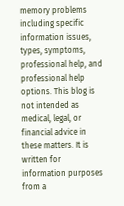memory problems including specific information issues, types, symptoms, professional help, and professional help options. This blog is not intended as medical, legal, or financial advice in these matters. It is written for information purposes from a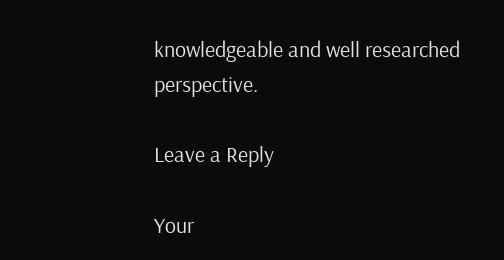knowledgeable and well researched perspective.

Leave a Reply

Your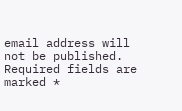email address will not be published. Required fields are marked *